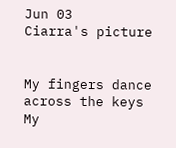Jun 03
Ciarra's picture


My fingers dance across the keys
My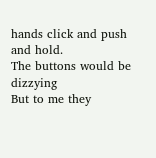hands click and push and hold.
The buttons would be dizzying
But to me they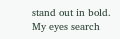stand out in bold.
My eyes search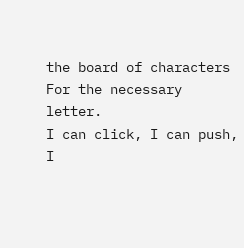the board of characters
For the necessary letter.
I can click, I can push, I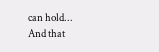can hold...
And that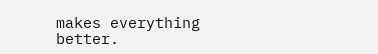makes everything better.